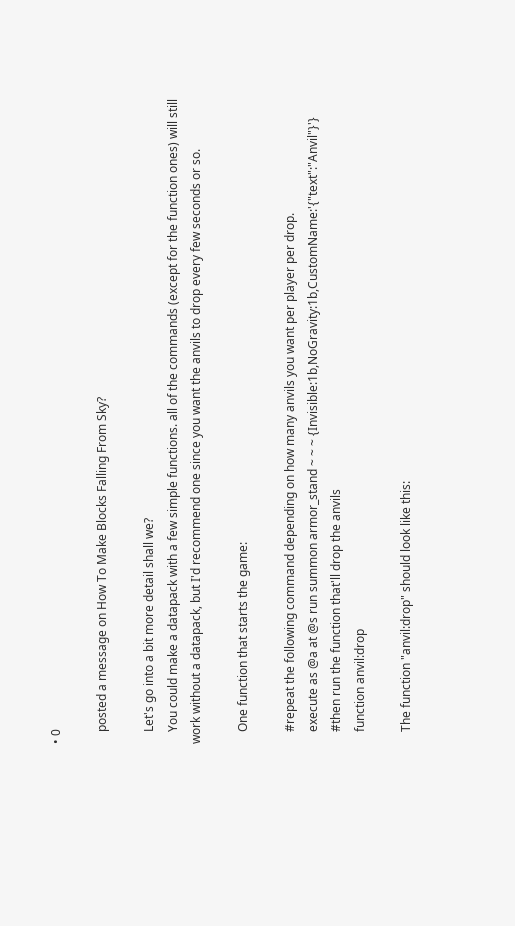• 0

    posted a message on How To Make Blocks Falling From Sky?

    Let's go into a bit more detail shall we?
    You could make a datapack with a few simple functions. all of the commands (except for the function ones) will still work without a datapack, but I'd recommend one since you want the anvils to drop every few seconds or so.

    One function that starts the game:

    #repeat the following command depending on how many anvils you want per player per drop.
    execute as @a at @s run summon armor_stand ~ ~ ~ {Invisible:1b,NoGravity:1b,CustomName:'{"text":"Anvil"}'}
    #then run the function that'll drop the anvils
    function anvil:drop

    The function "anvil:drop" should look like this: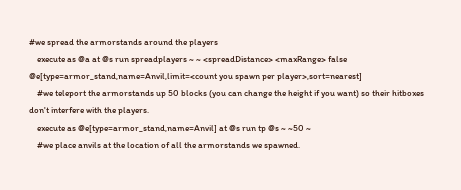#we spread the armorstands around the players
    execute as @a at @s run spreadplayers ~ ~ <spreadDistance> <maxRange> false @e[type=armor_stand,name=Anvil,limit=<count you spawn per player>,sort=nearest]
    #we teleport the armorstands up 50 blocks (you can change the height if you want) so their hitboxes don't interfere with the players.
    execute as @e[type=armor_stand,name=Anvil] at @s run tp @s ~ ~50 ~
    #we place anvils at the location of all the armorstands we spawned.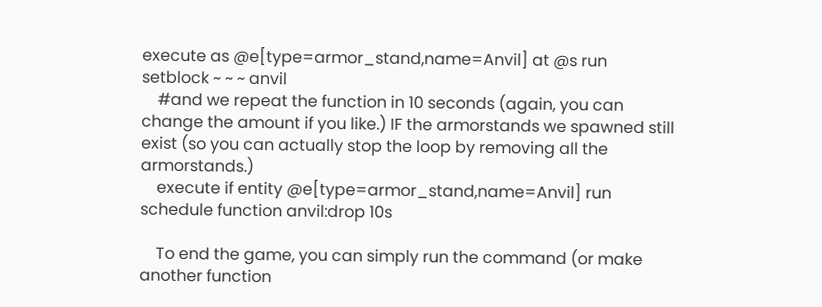execute as @e[type=armor_stand,name=Anvil] at @s run setblock ~ ~ ~ anvil
    #and we repeat the function in 10 seconds (again, you can change the amount if you like.) IF the armorstands we spawned still exist (so you can actually stop the loop by removing all the armorstands.)
    execute if entity @e[type=armor_stand,name=Anvil] run schedule function anvil:drop 10s

    To end the game, you can simply run the command (or make another function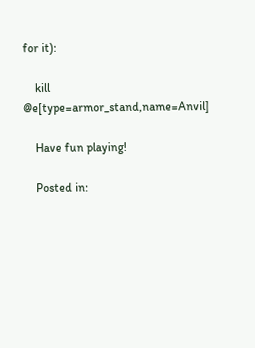for it):

    kill @e[type=armor_stand,name=Anvil]

    Have fun playing!

    Posted in: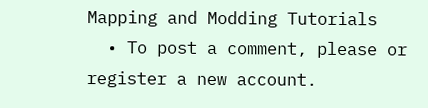Mapping and Modding Tutorials
  • To post a comment, please or register a new account.